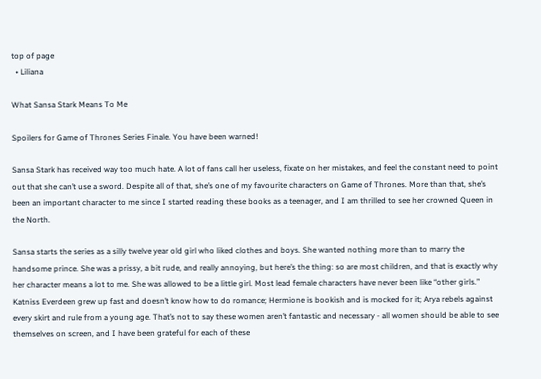top of page
  • Liliana

What Sansa Stark Means To Me

Spoilers for Game of Thrones Series Finale. You have been warned!

Sansa Stark has received way too much hate. A lot of fans call her useless, fixate on her mistakes, and feel the constant need to point out that she can’t use a sword. Despite all of that, she’s one of my favourite characters on Game of Thrones. More than that, she’s been an important character to me since I started reading these books as a teenager, and I am thrilled to see her crowned Queen in the North.

Sansa starts the series as a silly twelve year old girl who liked clothes and boys. She wanted nothing more than to marry the handsome prince. She was a prissy, a bit rude, and really annoying, but here’s the thing: so are most children, and that is exactly why her character means a lot to me. She was allowed to be a little girl. Most lead female characters have never been like “other girls.” Katniss Everdeen grew up fast and doesn’t know how to do romance; Hermione is bookish and is mocked for it; Arya rebels against every skirt and rule from a young age. That’s not to say these women aren’t fantastic and necessary - all women should be able to see themselves on screen, and I have been grateful for each of these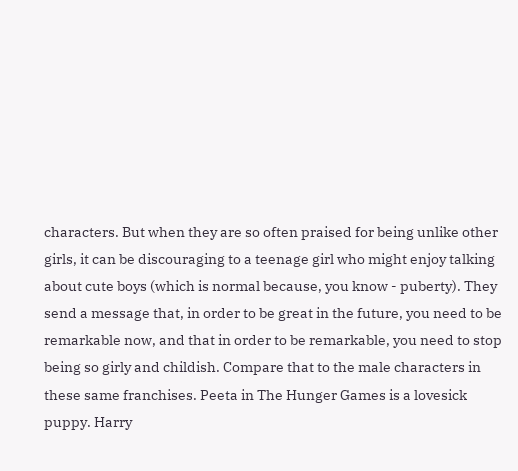characters. But when they are so often praised for being unlike other girls, it can be discouraging to a teenage girl who might enjoy talking about cute boys (which is normal because, you know - puberty). They send a message that, in order to be great in the future, you need to be remarkable now, and that in order to be remarkable, you need to stop being so girly and childish. Compare that to the male characters in these same franchises. Peeta in The Hunger Games is a lovesick puppy. Harry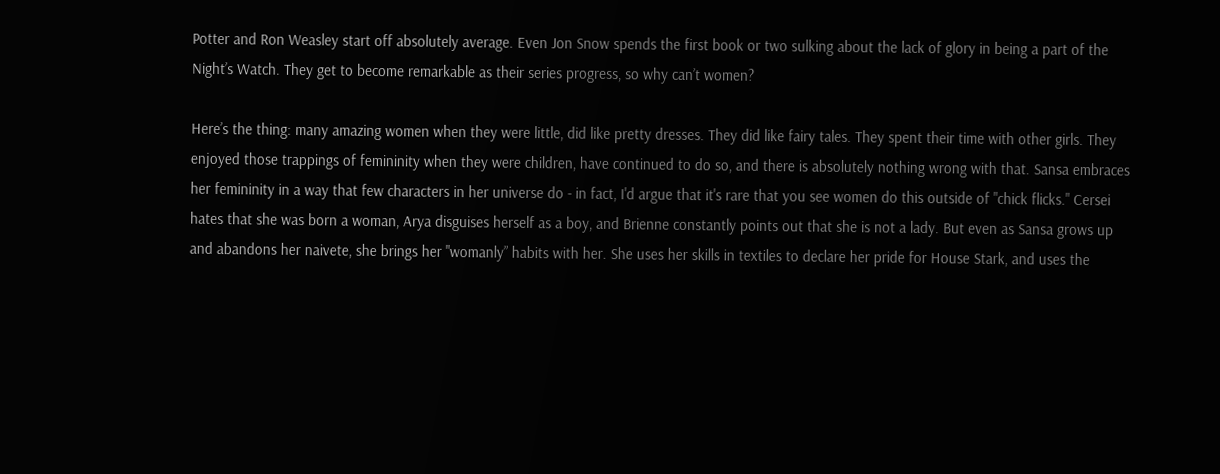Potter and Ron Weasley start off absolutely average. Even Jon Snow spends the first book or two sulking about the lack of glory in being a part of the Night’s Watch. They get to become remarkable as their series progress, so why can’t women?

Here’s the thing: many amazing women when they were little, did like pretty dresses. They did like fairy tales. They spent their time with other girls. They enjoyed those trappings of femininity when they were children, have continued to do so, and there is absolutely nothing wrong with that. Sansa embraces her femininity in a way that few characters in her universe do - in fact, I'd argue that it's rare that you see women do this outside of "chick flicks." Cersei hates that she was born a woman, Arya disguises herself as a boy, and Brienne constantly points out that she is not a lady. But even as Sansa grows up and abandons her naivete, she brings her "womanly” habits with her. She uses her skills in textiles to declare her pride for House Stark, and uses the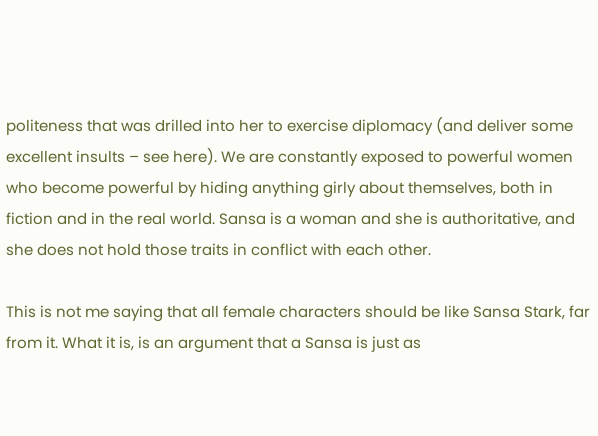politeness that was drilled into her to exercise diplomacy (and deliver some excellent insults – see here). We are constantly exposed to powerful women who become powerful by hiding anything girly about themselves, both in fiction and in the real world. Sansa is a woman and she is authoritative, and she does not hold those traits in conflict with each other.

This is not me saying that all female characters should be like Sansa Stark, far from it. What it is, is an argument that a Sansa is just as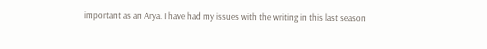important as an Arya. I have had my issues with the writing in this last season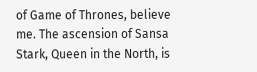of Game of Thrones, believe me. The ascension of Sansa Stark, Queen in the North, is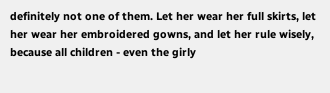definitely not one of them. Let her wear her full skirts, let her wear her embroidered gowns, and let her rule wisely, because all children - even the girly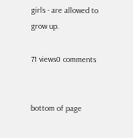girls - are allowed to grow up.

71 views0 comments


bottom of page